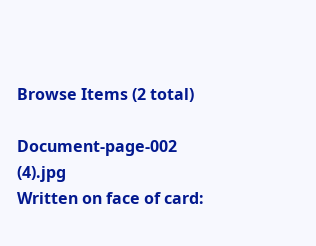Browse Items (2 total)

Document-page-002 (4).jpg
Written on face of card: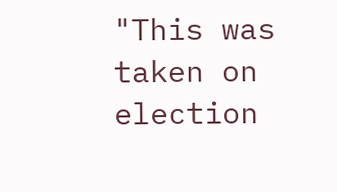"This was taken on election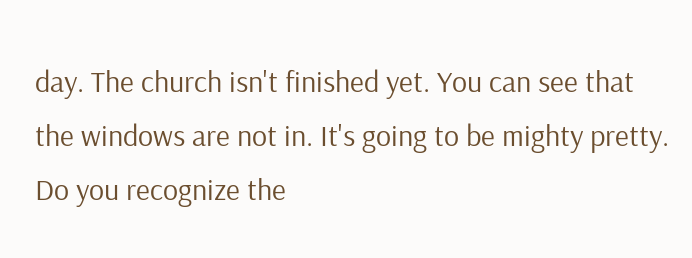day. The church isn't finished yet. You can see that the windows are not in. It's going to be mighty pretty. Do you recognize the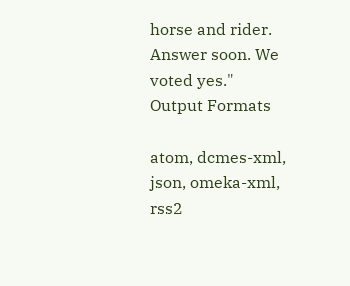horse and rider. Answer soon. We voted yes."
Output Formats

atom, dcmes-xml, json, omeka-xml, rss2